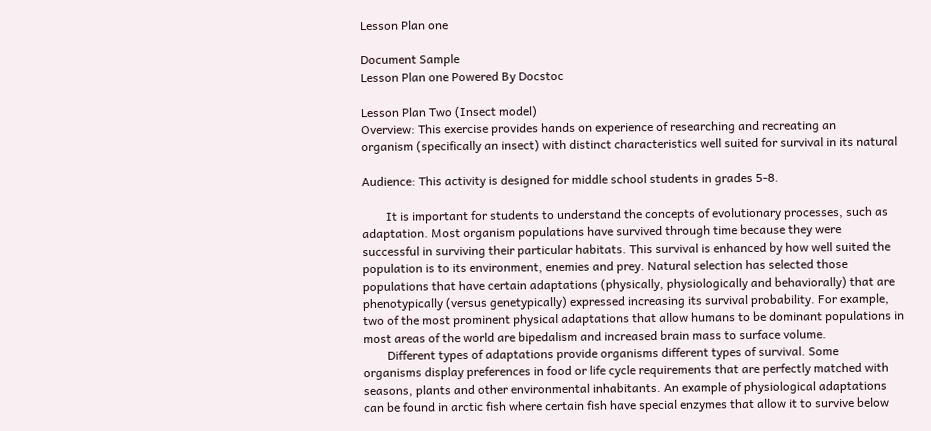Lesson Plan one

Document Sample
Lesson Plan one Powered By Docstoc

Lesson Plan Two (Insect model)
Overview: This exercise provides hands on experience of researching and recreating an
organism (specifically an insect) with distinct characteristics well suited for survival in its natural

Audience: This activity is designed for middle school students in grades 5-8.

        It is important for students to understand the concepts of evolutionary processes, such as
adaptation. Most organism populations have survived through time because they were
successful in surviving their particular habitats. This survival is enhanced by how well suited the
population is to its environment, enemies and prey. Natural selection has selected those
populations that have certain adaptations (physically, physiologically and behaviorally) that are
phenotypically (versus genetypically) expressed increasing its survival probability. For example,
two of the most prominent physical adaptations that allow humans to be dominant populations in
most areas of the world are bipedalism and increased brain mass to surface volume.
        Different types of adaptations provide organisms different types of survival. Some
organisms display preferences in food or life cycle requirements that are perfectly matched with
seasons, plants and other environmental inhabitants. An example of physiological adaptations
can be found in arctic fish where certain fish have special enzymes that allow it to survive below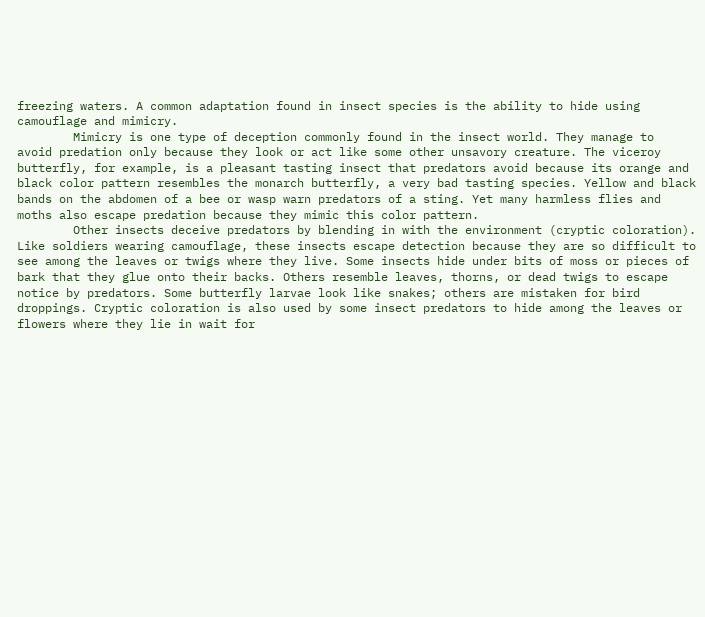freezing waters. A common adaptation found in insect species is the ability to hide using
camouflage and mimicry.
        Mimicry is one type of deception commonly found in the insect world. They manage to
avoid predation only because they look or act like some other unsavory creature. The viceroy
butterfly, for example, is a pleasant tasting insect that predators avoid because its orange and
black color pattern resembles the monarch butterfly, a very bad tasting species. Yellow and black
bands on the abdomen of a bee or wasp warn predators of a sting. Yet many harmless flies and
moths also escape predation because they mimic this color pattern.
        Other insects deceive predators by blending in with the environment (cryptic coloration).
Like soldiers wearing camouflage, these insects escape detection because they are so difficult to
see among the leaves or twigs where they live. Some insects hide under bits of moss or pieces of
bark that they glue onto their backs. Others resemble leaves, thorns, or dead twigs to escape
notice by predators. Some butterfly larvae look like snakes; others are mistaken for bird
droppings. Cryptic coloration is also used by some insect predators to hide among the leaves or
flowers where they lie in wait for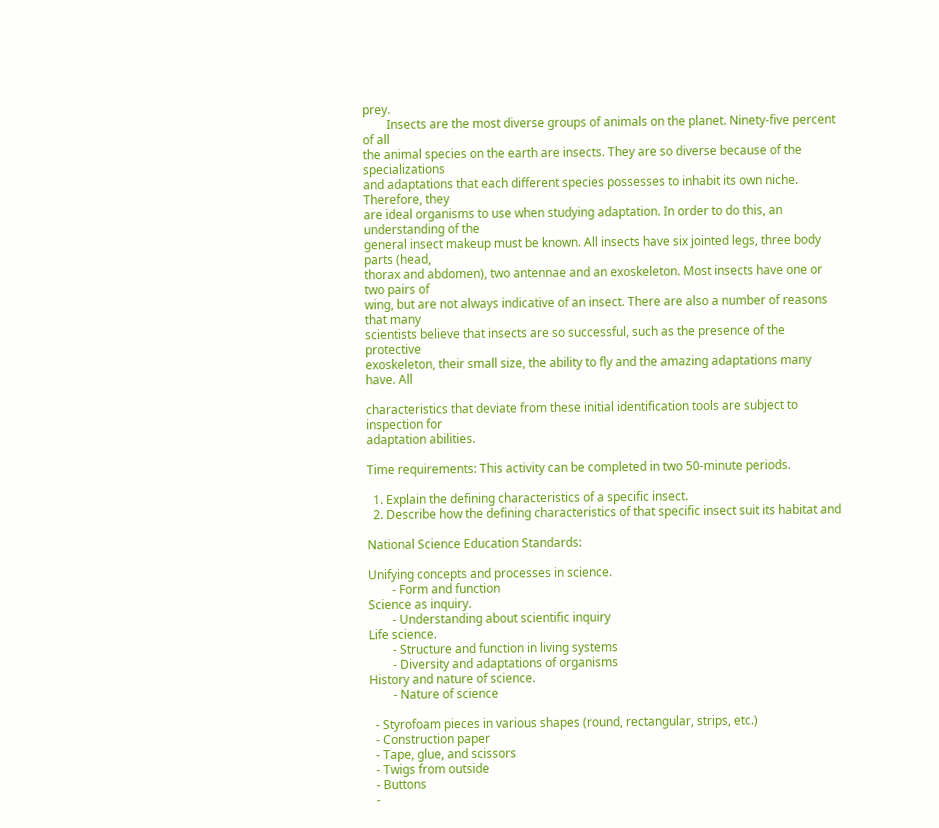prey.
        Insects are the most diverse groups of animals on the planet. Ninety-five percent of all
the animal species on the earth are insects. They are so diverse because of the specializations
and adaptations that each different species possesses to inhabit its own niche. Therefore, they
are ideal organisms to use when studying adaptation. In order to do this, an understanding of the
general insect makeup must be known. All insects have six jointed legs, three body parts (head,
thorax and abdomen), two antennae and an exoskeleton. Most insects have one or two pairs of
wing, but are not always indicative of an insect. There are also a number of reasons that many
scientists believe that insects are so successful, such as the presence of the protective
exoskeleton, their small size, the ability to fly and the amazing adaptations many have. All

characteristics that deviate from these initial identification tools are subject to inspection for
adaptation abilities.

Time requirements: This activity can be completed in two 50-minute periods.

  1. Explain the defining characteristics of a specific insect.
  2. Describe how the defining characteristics of that specific insect suit its habitat and

National Science Education Standards:

Unifying concepts and processes in science.
        - Form and function
Science as inquiry.
        - Understanding about scientific inquiry
Life science.
        - Structure and function in living systems
        - Diversity and adaptations of organisms
History and nature of science.
        - Nature of science

  - Styrofoam pieces in various shapes (round, rectangular, strips, etc.)
  - Construction paper
  - Tape, glue, and scissors
  - Twigs from outside
  - Buttons
  -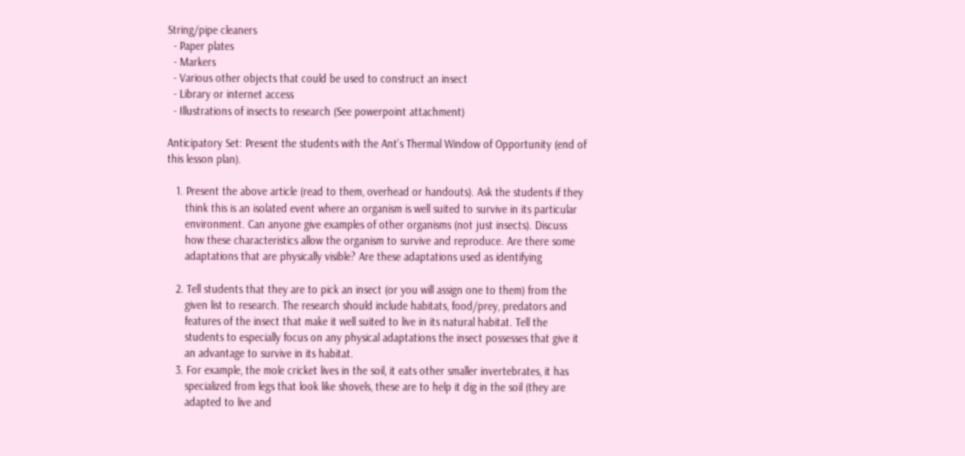String/pipe cleaners
  - Paper plates
  - Markers
  - Various other objects that could be used to construct an insect
  - Library or internet access
  - Illustrations of insects to research (See powerpoint attachment)

Anticipatory Set: Present the students with the Ant’s Thermal Window of Opportunity (end of
this lesson plan).

   1. Present the above article (read to them, overhead or handouts). Ask the students if they
      think this is an isolated event where an organism is well suited to survive in its particular
      environment. Can anyone give examples of other organisms (not just insects). Discuss
      how these characteristics allow the organism to survive and reproduce. Are there some
      adaptations that are physically visible? Are these adaptations used as identifying

   2. Tell students that they are to pick an insect (or you will assign one to them) from the
      given list to research. The research should include habitats, food/prey, predators and
      features of the insect that make it well suited to live in its natural habitat. Tell the
      students to especially focus on any physical adaptations the insect possesses that give it
      an advantage to survive in its habitat.
   3. For example, the mole cricket lives in the soil, it eats other smaller invertebrates, it has
      specialized from legs that look like shovels, these are to help it dig in the soil (they are
      adapted to live and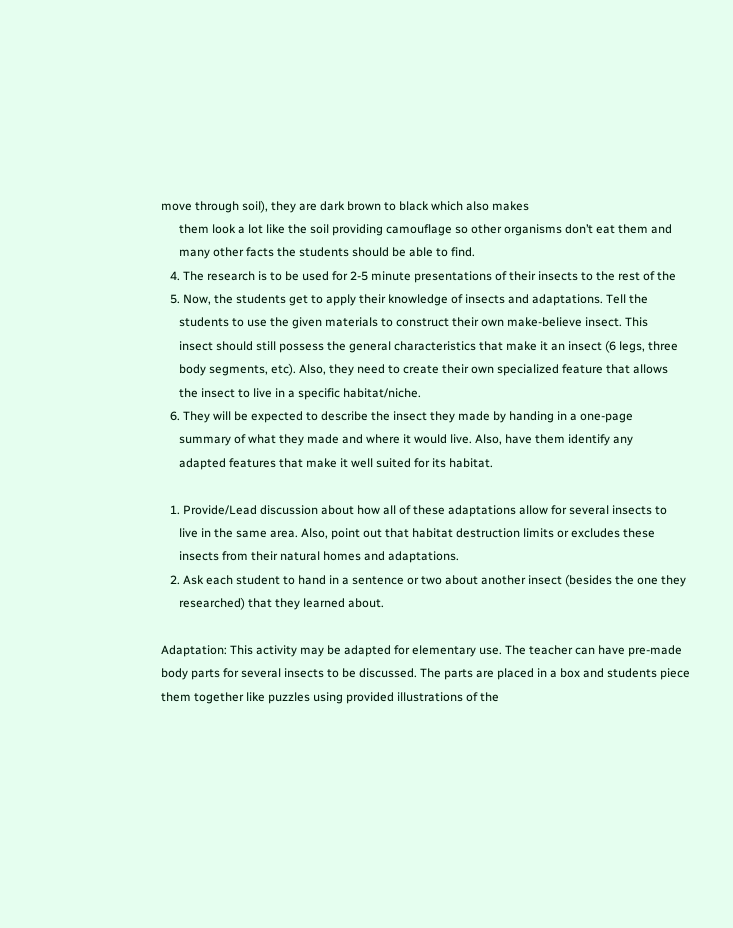move through soil), they are dark brown to black which also makes
      them look a lot like the soil providing camouflage so other organisms don’t eat them and
      many other facts the students should be able to find.
   4. The research is to be used for 2-5 minute presentations of their insects to the rest of the
   5. Now, the students get to apply their knowledge of insects and adaptations. Tell the
      students to use the given materials to construct their own make-believe insect. This
      insect should still possess the general characteristics that make it an insect (6 legs, three
      body segments, etc). Also, they need to create their own specialized feature that allows
      the insect to live in a specific habitat/niche.
   6. They will be expected to describe the insect they made by handing in a one-page
      summary of what they made and where it would live. Also, have them identify any
      adapted features that make it well suited for its habitat.

   1. Provide/Lead discussion about how all of these adaptations allow for several insects to
      live in the same area. Also, point out that habitat destruction limits or excludes these
      insects from their natural homes and adaptations.
   2. Ask each student to hand in a sentence or two about another insect (besides the one they
      researched) that they learned about.

Adaptation: This activity may be adapted for elementary use. The teacher can have pre-made
body parts for several insects to be discussed. The parts are placed in a box and students piece
them together like puzzles using provided illustrations of the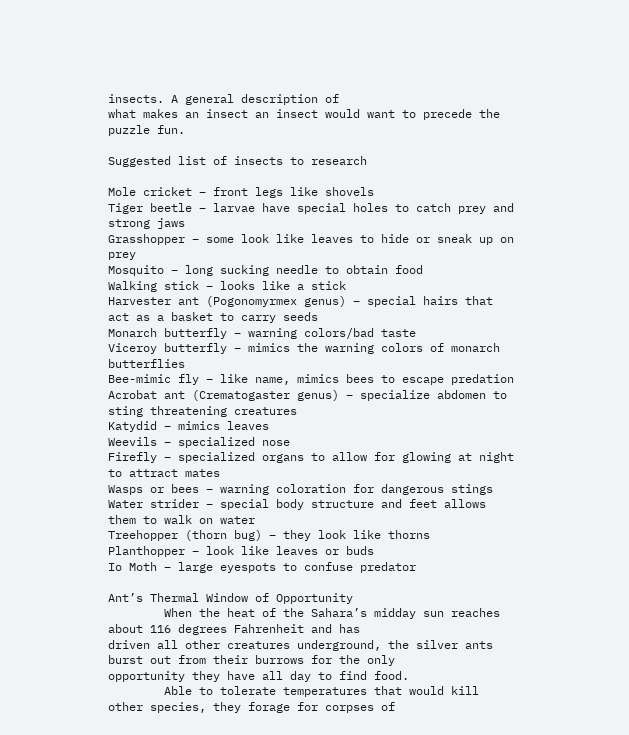insects. A general description of
what makes an insect an insect would want to precede the puzzle fun.

Suggested list of insects to research

Mole cricket – front legs like shovels
Tiger beetle – larvae have special holes to catch prey and strong jaws
Grasshopper – some look like leaves to hide or sneak up on prey
Mosquito – long sucking needle to obtain food
Walking stick – looks like a stick
Harvester ant (Pogonomyrmex genus) – special hairs that act as a basket to carry seeds
Monarch butterfly – warning colors/bad taste
Viceroy butterfly – mimics the warning colors of monarch butterflies
Bee-mimic fly – like name, mimics bees to escape predation
Acrobat ant (Crematogaster genus) – specialize abdomen to sting threatening creatures
Katydid – mimics leaves
Weevils – specialized nose
Firefly – specialized organs to allow for glowing at night to attract mates
Wasps or bees – warning coloration for dangerous stings
Water strider – special body structure and feet allows them to walk on water
Treehopper (thorn bug) – they look like thorns
Planthopper – look like leaves or buds
Io Moth – large eyespots to confuse predator

Ant’s Thermal Window of Opportunity
        When the heat of the Sahara’s midday sun reaches about 116 degrees Fahrenheit and has
driven all other creatures underground, the silver ants burst out from their burrows for the only
opportunity they have all day to find food.
        Able to tolerate temperatures that would kill other species, they forage for corpses of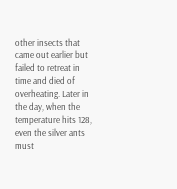other insects that came out earlier but failed to retreat in time and died of overheating. Later in
the day, when the temperature hits 128, even the silver ants must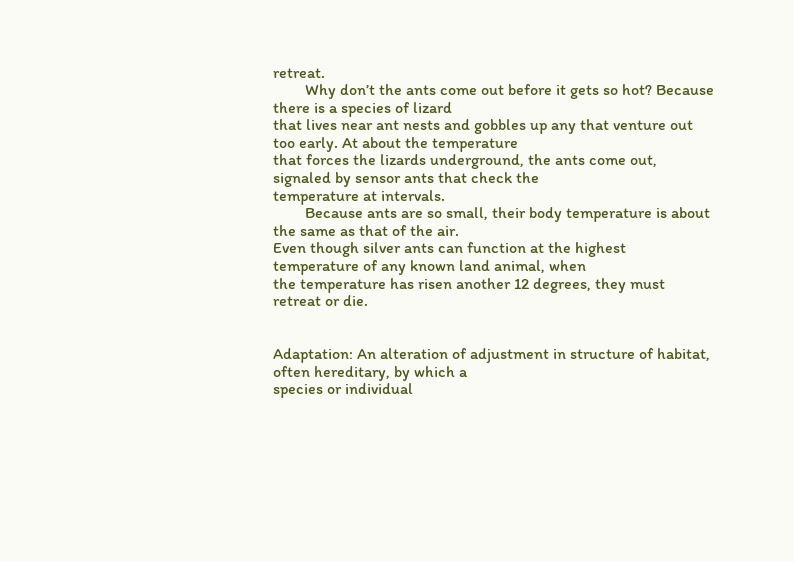retreat.
        Why don’t the ants come out before it gets so hot? Because there is a species of lizard
that lives near ant nests and gobbles up any that venture out too early. At about the temperature
that forces the lizards underground, the ants come out, signaled by sensor ants that check the
temperature at intervals.
        Because ants are so small, their body temperature is about the same as that of the air.
Even though silver ants can function at the highest temperature of any known land animal, when
the temperature has risen another 12 degrees, they must retreat or die.


Adaptation: An alteration of adjustment in structure of habitat, often hereditary, by which a
species or individual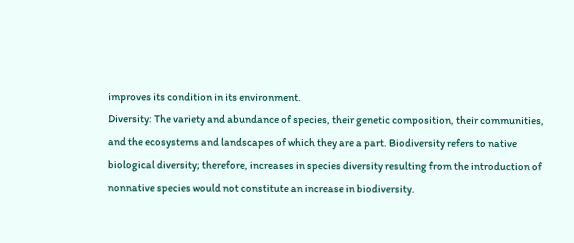improves its condition in its environment.
Diversity: The variety and abundance of species, their genetic composition, their communities,
and the ecosystems and landscapes of which they are a part. Biodiversity refers to native
biological diversity; therefore, increases in species diversity resulting from the introduction of
nonnative species would not constitute an increase in biodiversity.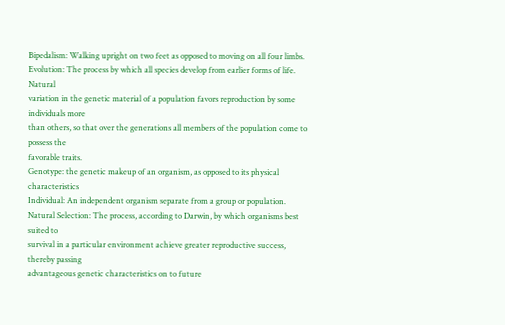Bipedalism: Walking upright on two feet as opposed to moving on all four limbs.
Evolution: The process by which all species develop from earlier forms of life. Natural
variation in the genetic material of a population favors reproduction by some individuals more
than others, so that over the generations all members of the population come to possess the
favorable traits.
Genotype: the genetic makeup of an organism, as opposed to its physical characteristics
Individual: An independent organism separate from a group or population.
Natural Selection: The process, according to Darwin, by which organisms best suited to
survival in a particular environment achieve greater reproductive success, thereby passing
advantageous genetic characteristics on to future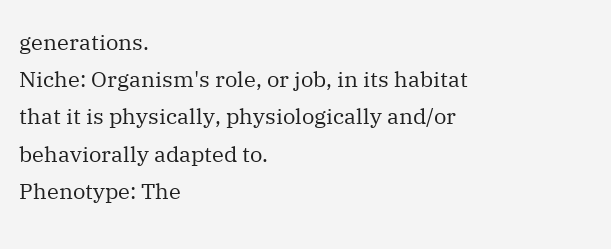generations.
Niche: Organism's role, or job, in its habitat that it is physically, physiologically and/or
behaviorally adapted to.
Phenotype: The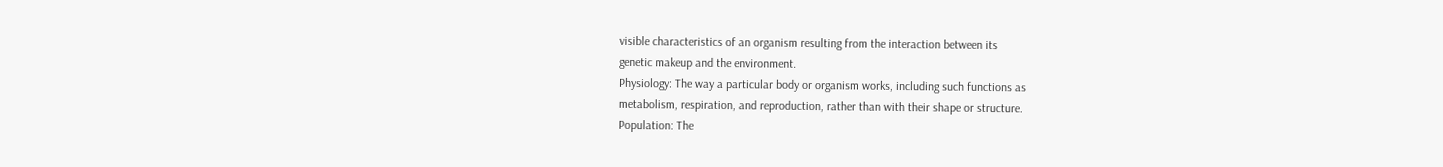visible characteristics of an organism resulting from the interaction between its
genetic makeup and the environment.
Physiology: The way a particular body or organism works, including such functions as
metabolism, respiration, and reproduction, rather than with their shape or structure.
Population: The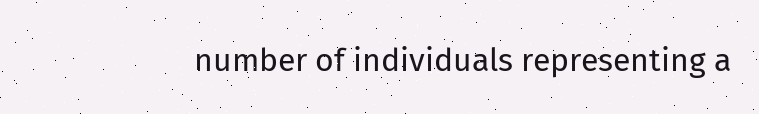number of individuals representing a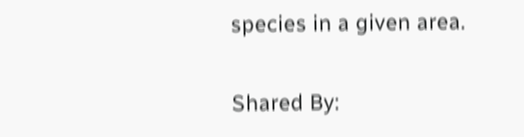species in a given area.

Shared By: